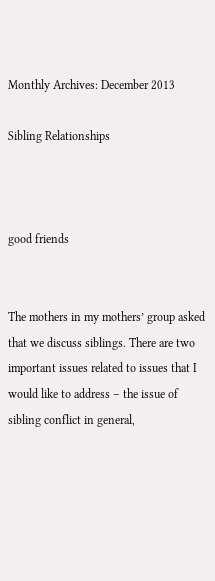Monthly Archives: December 2013

Sibling Relationships



good friends


The mothers in my mothers’ group asked that we discuss siblings. There are two important issues related to issues that I would like to address – the issue of sibling conflict in general,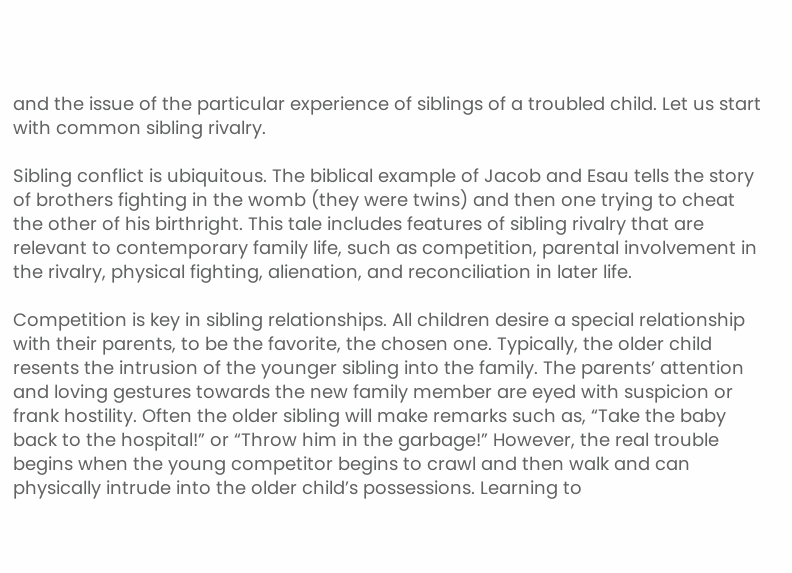and the issue of the particular experience of siblings of a troubled child. Let us start with common sibling rivalry.

Sibling conflict is ubiquitous. The biblical example of Jacob and Esau tells the story of brothers fighting in the womb (they were twins) and then one trying to cheat the other of his birthright. This tale includes features of sibling rivalry that are relevant to contemporary family life, such as competition, parental involvement in the rivalry, physical fighting, alienation, and reconciliation in later life.

Competition is key in sibling relationships. All children desire a special relationship with their parents, to be the favorite, the chosen one. Typically, the older child resents the intrusion of the younger sibling into the family. The parents’ attention and loving gestures towards the new family member are eyed with suspicion or frank hostility. Often the older sibling will make remarks such as, “Take the baby back to the hospital!” or “Throw him in the garbage!” However, the real trouble begins when the young competitor begins to crawl and then walk and can physically intrude into the older child’s possessions. Learning to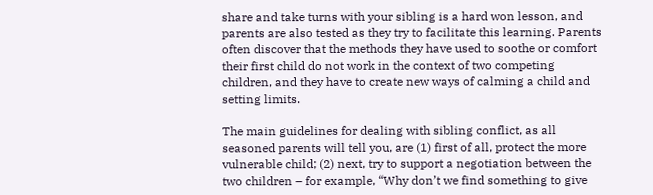share and take turns with your sibling is a hard won lesson, and parents are also tested as they try to facilitate this learning. Parents often discover that the methods they have used to soothe or comfort their first child do not work in the context of two competing children, and they have to create new ways of calming a child and setting limits.

The main guidelines for dealing with sibling conflict, as all seasoned parents will tell you, are (1) first of all, protect the more vulnerable child; (2) next, try to support a negotiation between the two children – for example, “Why don’t we find something to give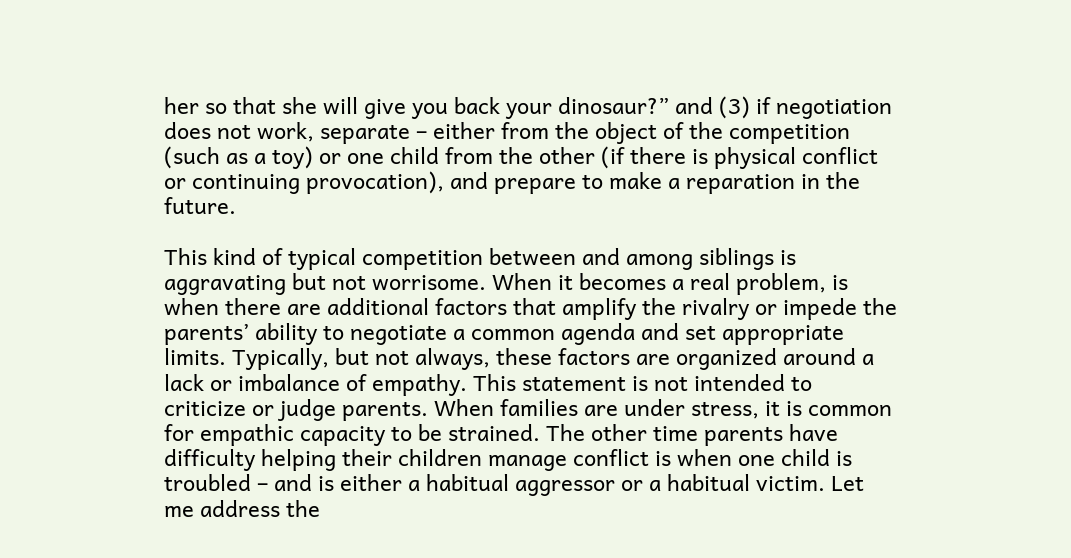her so that she will give you back your dinosaur?” and (3) if negotiation does not work, separate – either from the object of the competition (such as a toy) or one child from the other (if there is physical conflict or continuing provocation), and prepare to make a reparation in the future.

This kind of typical competition between and among siblings is aggravating but not worrisome. When it becomes a real problem, is when there are additional factors that amplify the rivalry or impede the parents’ ability to negotiate a common agenda and set appropriate limits. Typically, but not always, these factors are organized around a lack or imbalance of empathy. This statement is not intended to criticize or judge parents. When families are under stress, it is common for empathic capacity to be strained. The other time parents have difficulty helping their children manage conflict is when one child is troubled – and is either a habitual aggressor or a habitual victim. Let me address the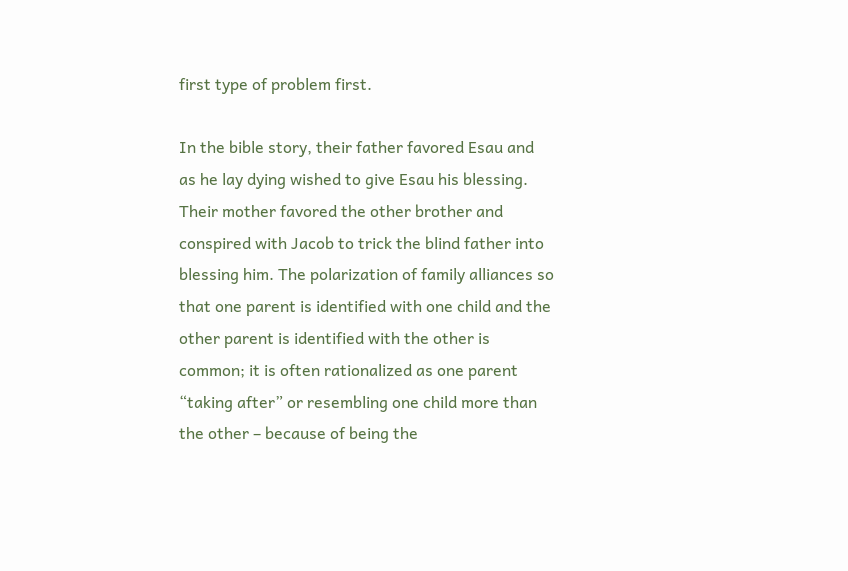first type of problem first.

In the bible story, their father favored Esau and as he lay dying wished to give Esau his blessing. Their mother favored the other brother and conspired with Jacob to trick the blind father into blessing him. The polarization of family alliances so that one parent is identified with one child and the other parent is identified with the other is common; it is often rationalized as one parent “taking after” or resembling one child more than the other – because of being the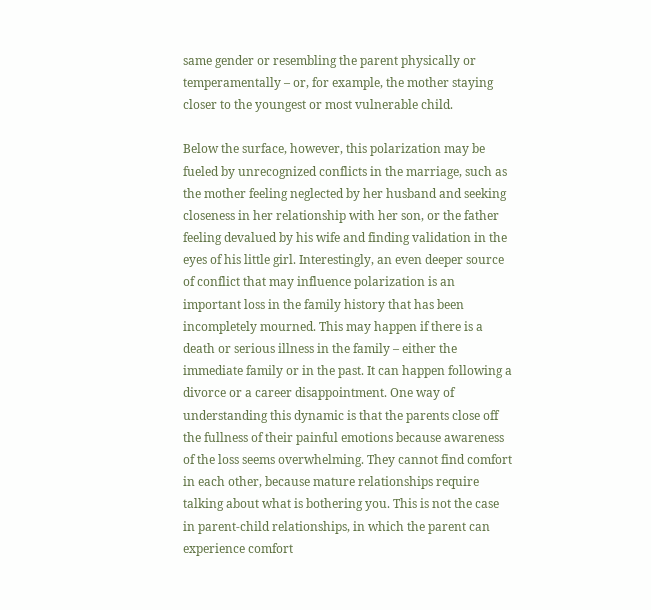same gender or resembling the parent physically or temperamentally – or, for example, the mother staying closer to the youngest or most vulnerable child.

Below the surface, however, this polarization may be fueled by unrecognized conflicts in the marriage, such as the mother feeling neglected by her husband and seeking closeness in her relationship with her son, or the father feeling devalued by his wife and finding validation in the eyes of his little girl. Interestingly, an even deeper source of conflict that may influence polarization is an important loss in the family history that has been incompletely mourned. This may happen if there is a death or serious illness in the family – either the immediate family or in the past. It can happen following a divorce or a career disappointment. One way of understanding this dynamic is that the parents close off the fullness of their painful emotions because awareness of the loss seems overwhelming. They cannot find comfort in each other, because mature relationships require talking about what is bothering you. This is not the case in parent-child relationships, in which the parent can experience comfort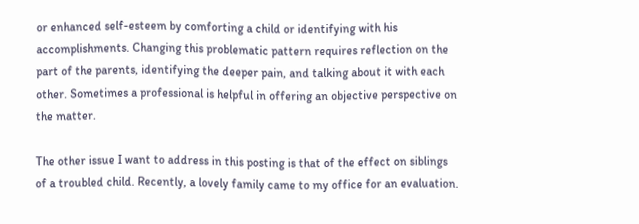or enhanced self-esteem by comforting a child or identifying with his accomplishments. Changing this problematic pattern requires reflection on the part of the parents, identifying the deeper pain, and talking about it with each other. Sometimes a professional is helpful in offering an objective perspective on the matter.

The other issue I want to address in this posting is that of the effect on siblings of a troubled child. Recently, a lovely family came to my office for an evaluation.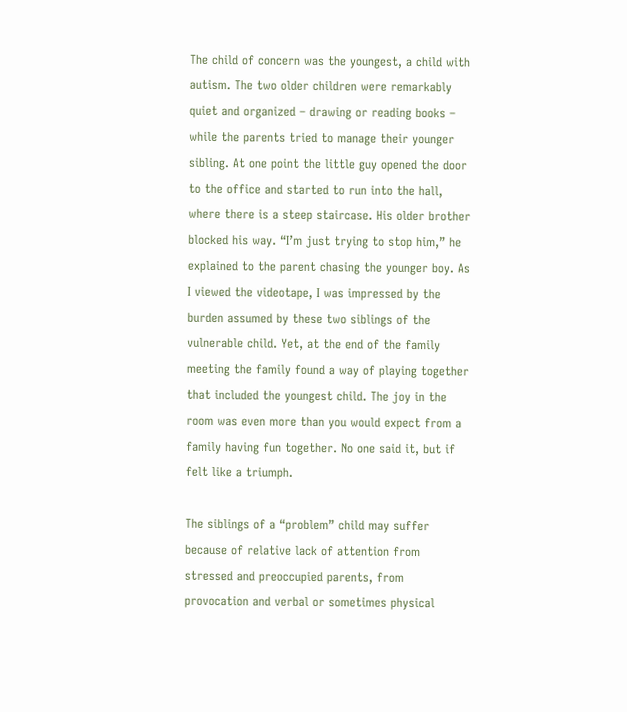The child of concern was the youngest, a child with autism. The two older children were remarkably quiet and organized – drawing or reading books – while the parents tried to manage their younger sibling. At one point the little guy opened the door to the office and started to run into the hall, where there is a steep staircase. His older brother blocked his way. “I’m just trying to stop him,” he explained to the parent chasing the younger boy. As I viewed the videotape, I was impressed by the burden assumed by these two siblings of the vulnerable child. Yet, at the end of the family meeting the family found a way of playing together that included the youngest child. The joy in the room was even more than you would expect from a family having fun together. No one said it, but if felt like a triumph.

The siblings of a “problem” child may suffer because of relative lack of attention from stressed and preoccupied parents, from provocation and verbal or sometimes physical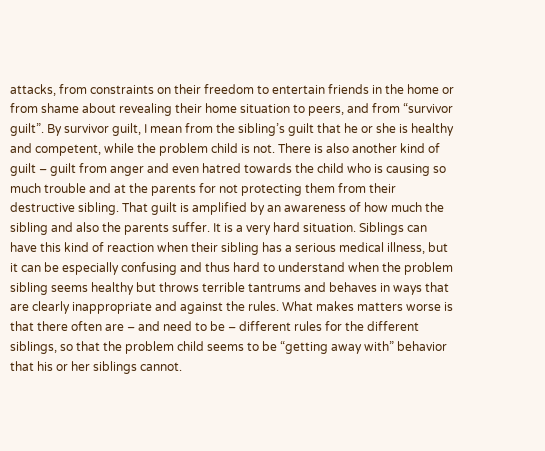attacks, from constraints on their freedom to entertain friends in the home or from shame about revealing their home situation to peers, and from “survivor guilt”. By survivor guilt, I mean from the sibling’s guilt that he or she is healthy and competent, while the problem child is not. There is also another kind of guilt – guilt from anger and even hatred towards the child who is causing so much trouble and at the parents for not protecting them from their destructive sibling. That guilt is amplified by an awareness of how much the sibling and also the parents suffer. It is a very hard situation. Siblings can have this kind of reaction when their sibling has a serious medical illness, but it can be especially confusing and thus hard to understand when the problem sibling seems healthy but throws terrible tantrums and behaves in ways that are clearly inappropriate and against the rules. What makes matters worse is that there often are – and need to be – different rules for the different siblings, so that the problem child seems to be “getting away with” behavior that his or her siblings cannot.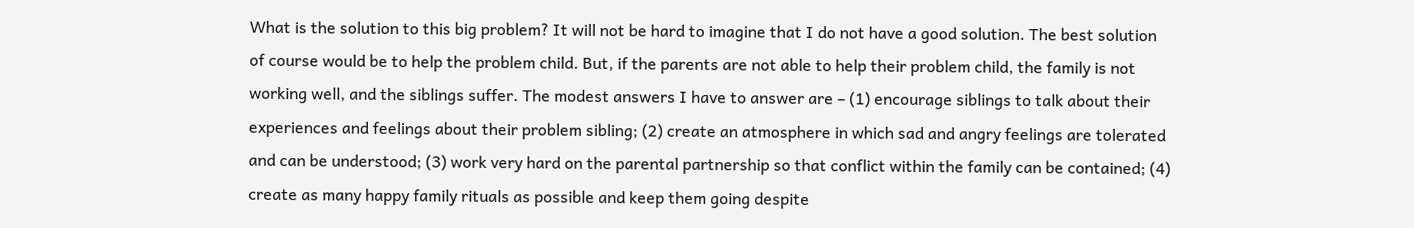What is the solution to this big problem? It will not be hard to imagine that I do not have a good solution. The best solution of course would be to help the problem child. But, if the parents are not able to help their problem child, the family is not working well, and the siblings suffer. The modest answers I have to answer are – (1) encourage siblings to talk about their experiences and feelings about their problem sibling; (2) create an atmosphere in which sad and angry feelings are tolerated and can be understood; (3) work very hard on the parental partnership so that conflict within the family can be contained; (4) create as many happy family rituals as possible and keep them going despite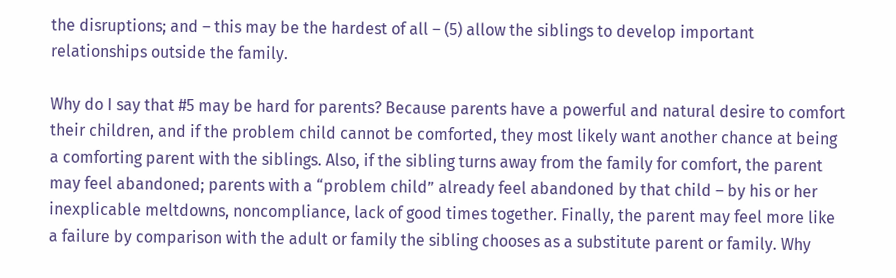the disruptions; and – this may be the hardest of all – (5) allow the siblings to develop important relationships outside the family.

Why do I say that #5 may be hard for parents? Because parents have a powerful and natural desire to comfort their children, and if the problem child cannot be comforted, they most likely want another chance at being a comforting parent with the siblings. Also, if the sibling turns away from the family for comfort, the parent may feel abandoned; parents with a “problem child” already feel abandoned by that child – by his or her inexplicable meltdowns, noncompliance, lack of good times together. Finally, the parent may feel more like a failure by comparison with the adult or family the sibling chooses as a substitute parent or family. Why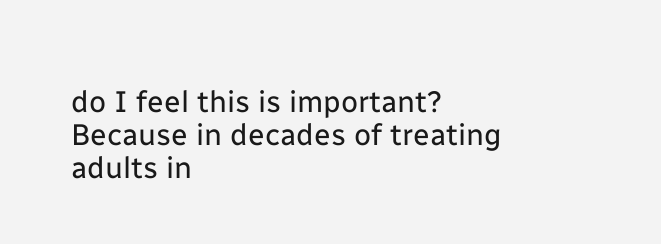do I feel this is important? Because in decades of treating adults in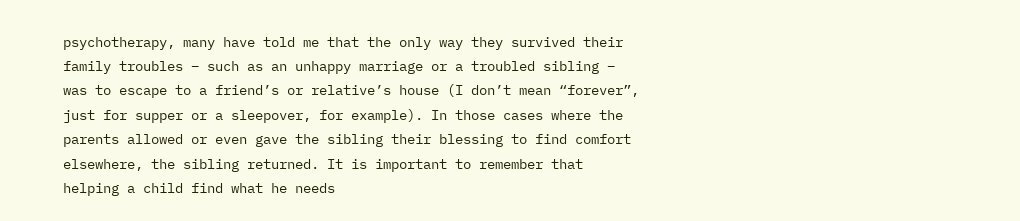psychotherapy, many have told me that the only way they survived their family troubles – such as an unhappy marriage or a troubled sibling – was to escape to a friend’s or relative’s house (I don’t mean “forever”, just for supper or a sleepover, for example). In those cases where the parents allowed or even gave the sibling their blessing to find comfort elsewhere, the sibling returned. It is important to remember that helping a child find what he needs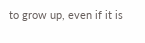to grow up, even if it is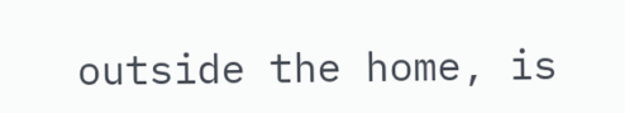outside the home, is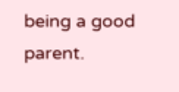being a good parent.